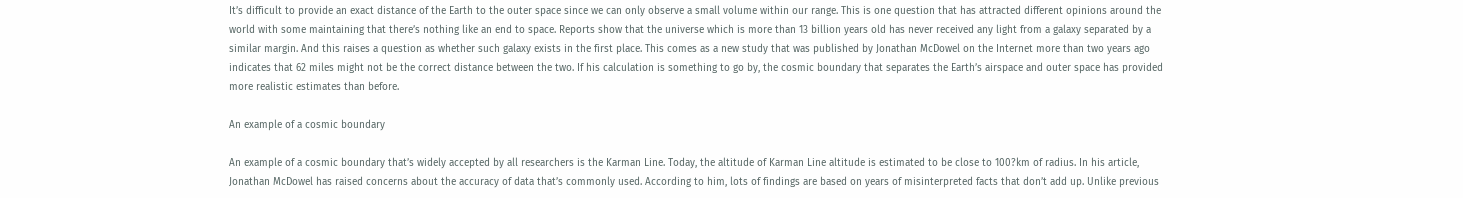It’s difficult to provide an exact distance of the Earth to the outer space since we can only observe a small volume within our range. This is one question that has attracted different opinions around the world with some maintaining that there’s nothing like an end to space. Reports show that the universe which is more than 13 billion years old has never received any light from a galaxy separated by a similar margin. And this raises a question as whether such galaxy exists in the first place. This comes as a new study that was published by Jonathan McDowel on the Internet more than two years ago indicates that 62 miles might not be the correct distance between the two. If his calculation is something to go by, the cosmic boundary that separates the Earth’s airspace and outer space has provided more realistic estimates than before.

An example of a cosmic boundary

An example of a cosmic boundary that’s widely accepted by all researchers is the Karman Line. Today, the altitude of Karman Line altitude is estimated to be close to 100?km of radius. In his article, Jonathan McDowel has raised concerns about the accuracy of data that’s commonly used. According to him, lots of findings are based on years of misinterpreted facts that don’t add up. Unlike previous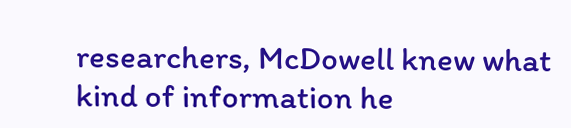researchers, McDowell knew what kind of information he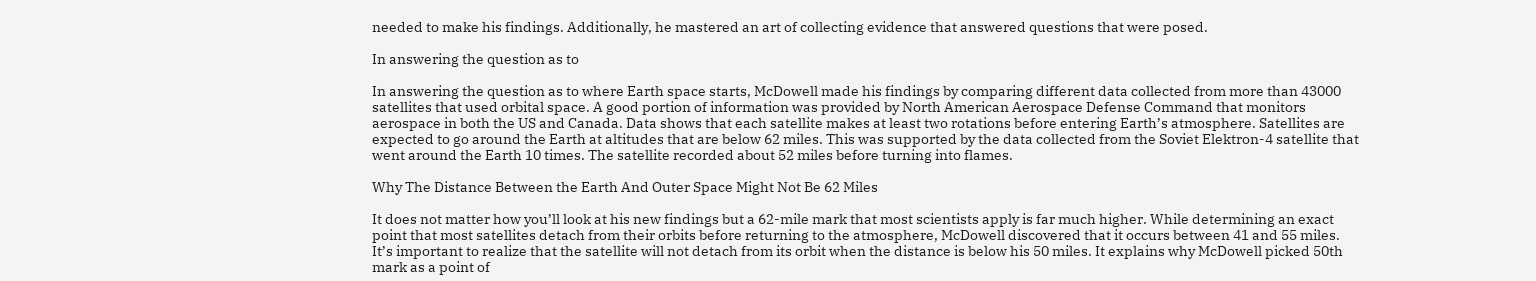needed to make his findings. Additionally, he mastered an art of collecting evidence that answered questions that were posed.

In answering the question as to

In answering the question as to where Earth space starts, McDowell made his findings by comparing different data collected from more than 43000 satellites that used orbital space. A good portion of information was provided by North American Aerospace Defense Command that monitors aerospace in both the US and Canada. Data shows that each satellite makes at least two rotations before entering Earth’s atmosphere. Satellites are expected to go around the Earth at altitudes that are below 62 miles. This was supported by the data collected from the Soviet Elektron-4 satellite that went around the Earth 10 times. The satellite recorded about 52 miles before turning into flames.

Why The Distance Between the Earth And Outer Space Might Not Be 62 Miles

It does not matter how you’ll look at his new findings but a 62-mile mark that most scientists apply is far much higher. While determining an exact point that most satellites detach from their orbits before returning to the atmosphere, McDowell discovered that it occurs between 41 and 55 miles. It’s important to realize that the satellite will not detach from its orbit when the distance is below his 50 miles. It explains why McDowell picked 50th mark as a point of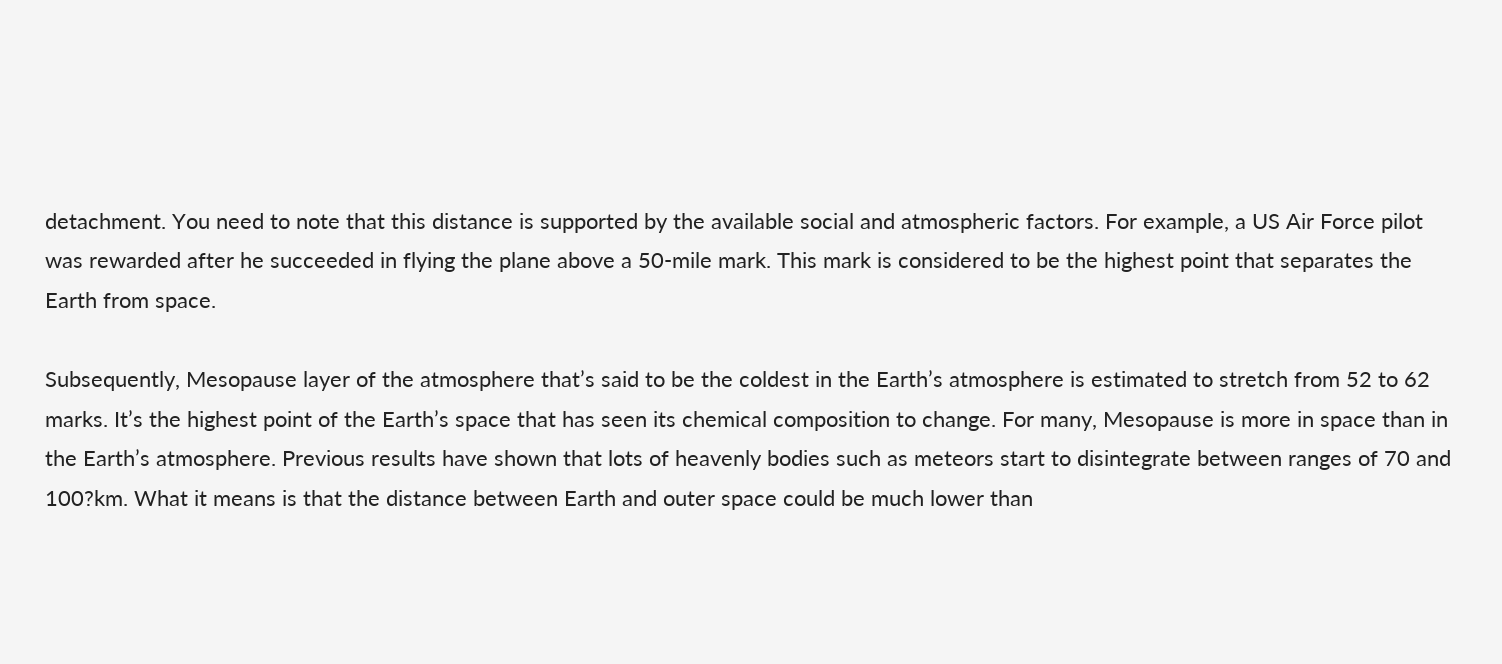detachment. You need to note that this distance is supported by the available social and atmospheric factors. For example, a US Air Force pilot was rewarded after he succeeded in flying the plane above a 50-mile mark. This mark is considered to be the highest point that separates the Earth from space.

Subsequently, Mesopause layer of the atmosphere that’s said to be the coldest in the Earth’s atmosphere is estimated to stretch from 52 to 62 marks. It’s the highest point of the Earth’s space that has seen its chemical composition to change. For many, Mesopause is more in space than in the Earth’s atmosphere. Previous results have shown that lots of heavenly bodies such as meteors start to disintegrate between ranges of 70 and 100?km. What it means is that the distance between Earth and outer space could be much lower than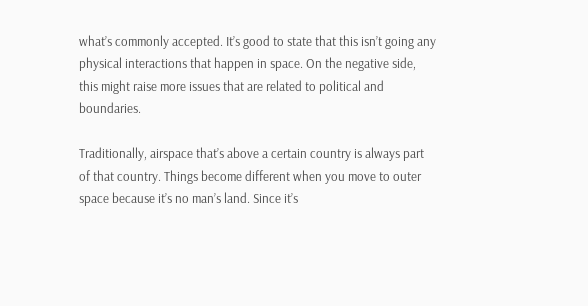what’s commonly accepted. It’s good to state that this isn’t going any physical interactions that happen in space. On the negative side, this might raise more issues that are related to political and boundaries.

Traditionally, airspace that’s above a certain country is always part of that country. Things become different when you move to outer space because it’s no man’s land. Since it’s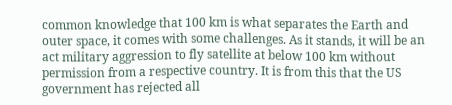common knowledge that 100 km is what separates the Earth and outer space, it comes with some challenges. As it stands, it will be an act military aggression to fly satellite at below 100 km without permission from a respective country. It is from this that the US government has rejected all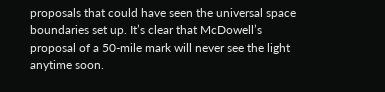proposals that could have seen the universal space boundaries set up. It’s clear that McDowell’s proposal of a 50-mile mark will never see the light anytime soon.